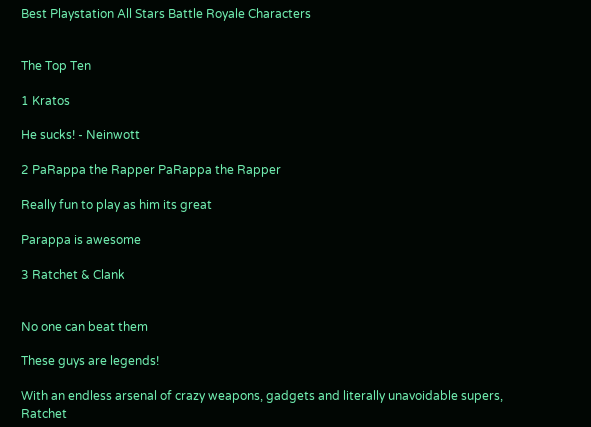Best Playstation All Stars Battle Royale Characters


The Top Ten

1 Kratos

He sucks! - Neinwott

2 PaRappa the Rapper PaRappa the Rapper

Really fun to play as him its great

Parappa is awesome

3 Ratchet & Clank


No one can beat them

These guys are legends!

With an endless arsenal of crazy weapons, gadgets and literally unavoidable supers, Ratchet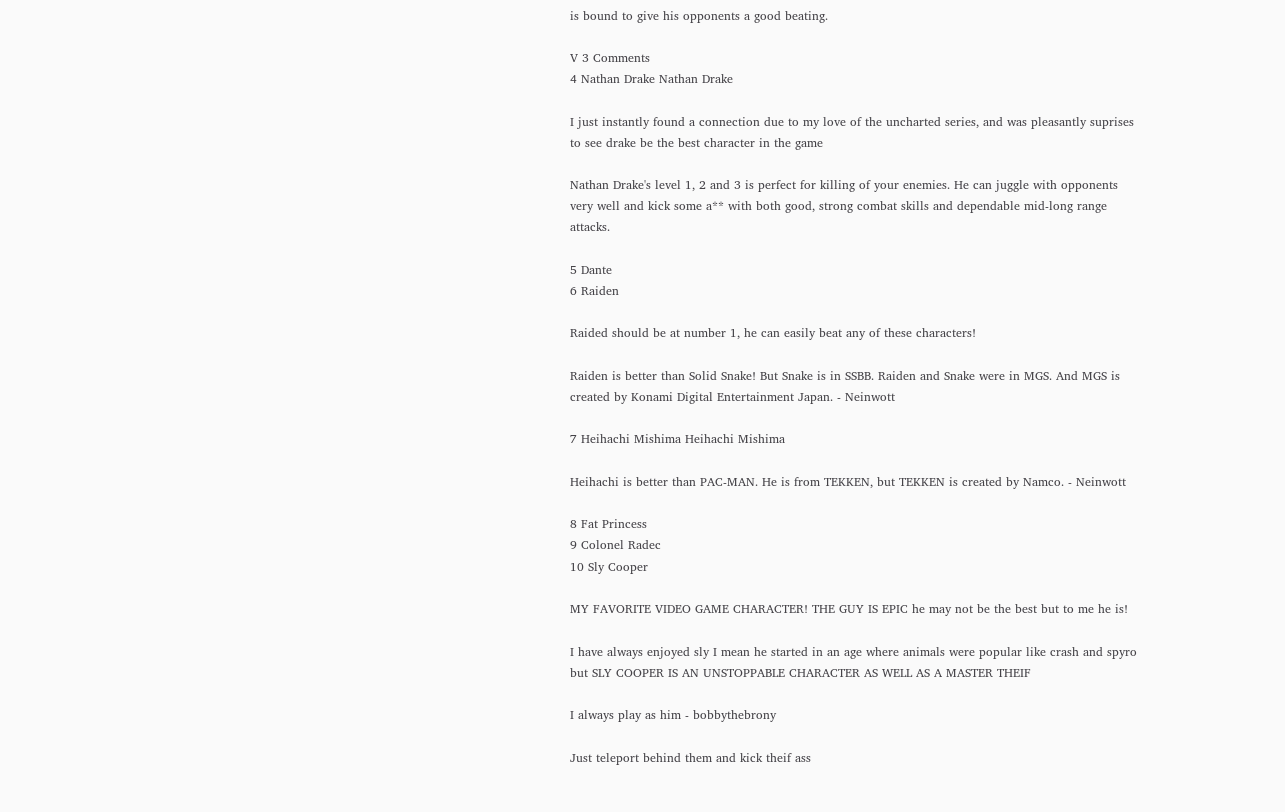is bound to give his opponents a good beating.

V 3 Comments
4 Nathan Drake Nathan Drake

I just instantly found a connection due to my love of the uncharted series, and was pleasantly suprises to see drake be the best character in the game

Nathan Drake's level 1, 2 and 3 is perfect for killing of your enemies. He can juggle with opponents very well and kick some a** with both good, strong combat skills and dependable mid-long range attacks.

5 Dante
6 Raiden

Raided should be at number 1, he can easily beat any of these characters!

Raiden is better than Solid Snake! But Snake is in SSBB. Raiden and Snake were in MGS. And MGS is created by Konami Digital Entertainment Japan. - Neinwott

7 Heihachi Mishima Heihachi Mishima

Heihachi is better than PAC-MAN. He is from TEKKEN, but TEKKEN is created by Namco. - Neinwott

8 Fat Princess
9 Colonel Radec
10 Sly Cooper

MY FAVORITE VIDEO GAME CHARACTER! THE GUY IS EPIC he may not be the best but to me he is!

I have always enjoyed sly I mean he started in an age where animals were popular like crash and spyro but SLY COOPER IS AN UNSTOPPABLE CHARACTER AS WELL AS A MASTER THEIF

I always play as him - bobbythebrony

Just teleport behind them and kick theif ass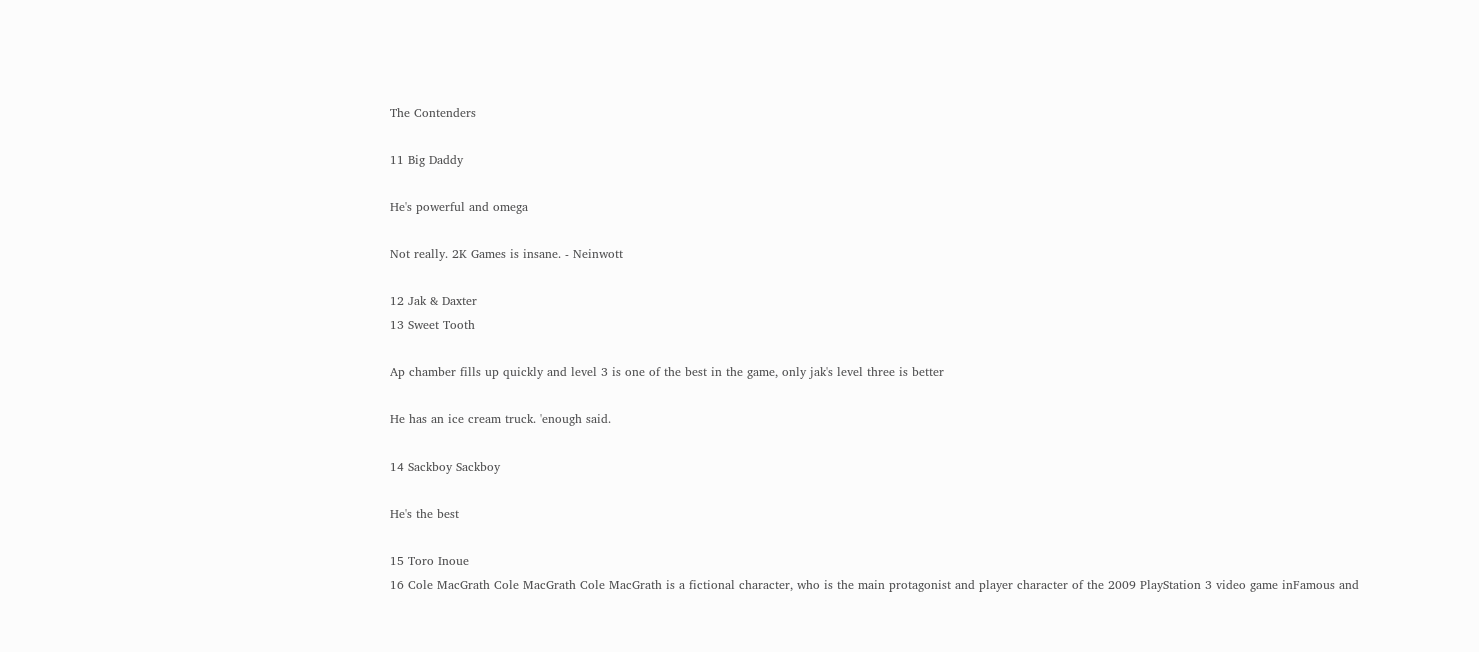The Contenders

11 Big Daddy

He's powerful and omega

Not really. 2K Games is insane. - Neinwott

12 Jak & Daxter
13 Sweet Tooth

Ap chamber fills up quickly and level 3 is one of the best in the game, only jak's level three is better

He has an ice cream truck. 'enough said.

14 Sackboy Sackboy

He's the best

15 Toro Inoue
16 Cole MacGrath Cole MacGrath Cole MacGrath is a fictional character, who is the main protagonist and player character of the 2009 PlayStation 3 video game inFamous and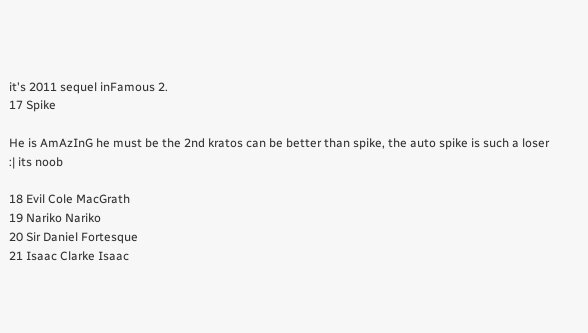it's 2011 sequel inFamous 2.
17 Spike

He is AmAzInG he must be the 2nd kratos can be better than spike, the auto spike is such a loser :| its noob

18 Evil Cole MacGrath
19 Nariko Nariko
20 Sir Daniel Fortesque
21 Isaac Clarke Isaac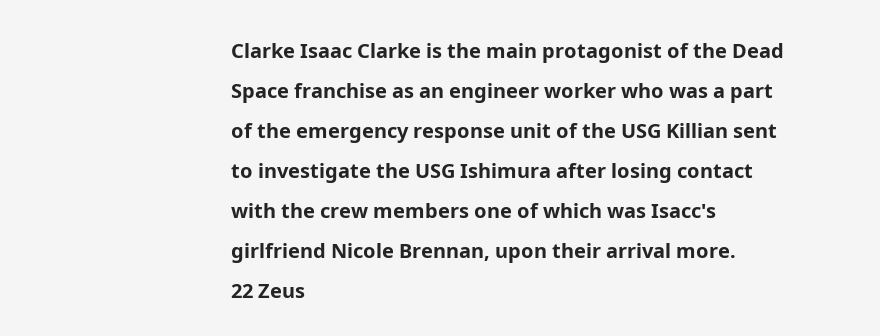Clarke Isaac Clarke is the main protagonist of the Dead Space franchise as an engineer worker who was a part of the emergency response unit of the USG Killian sent to investigate the USG Ishimura after losing contact with the crew members one of which was Isacc's girlfriend Nicole Brennan, upon their arrival more.
22 Zeus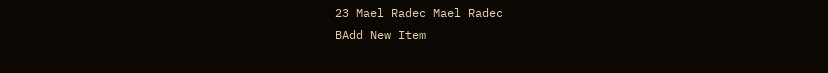23 Mael Radec Mael Radec
BAdd New Item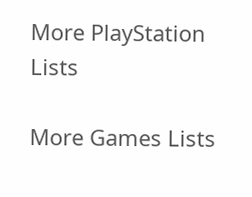More PlayStation Lists

More Games Lists